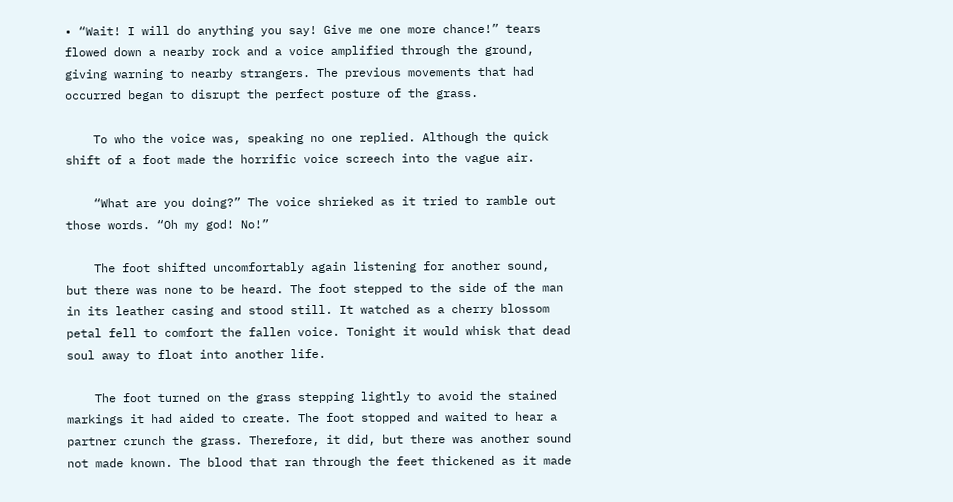• “Wait! I will do anything you say! Give me one more chance!” tears flowed down a nearby rock and a voice amplified through the ground, giving warning to nearby strangers. The previous movements that had occurred began to disrupt the perfect posture of the grass.

    To who the voice was, speaking no one replied. Although the quick shift of a foot made the horrific voice screech into the vague air.

    “What are you doing?” The voice shrieked as it tried to ramble out those words. “Oh my god! No!”

    The foot shifted uncomfortably again listening for another sound, but there was none to be heard. The foot stepped to the side of the man in its leather casing and stood still. It watched as a cherry blossom petal fell to comfort the fallen voice. Tonight it would whisk that dead soul away to float into another life.

    The foot turned on the grass stepping lightly to avoid the stained markings it had aided to create. The foot stopped and waited to hear a partner crunch the grass. Therefore, it did, but there was another sound not made known. The blood that ran through the feet thickened as it made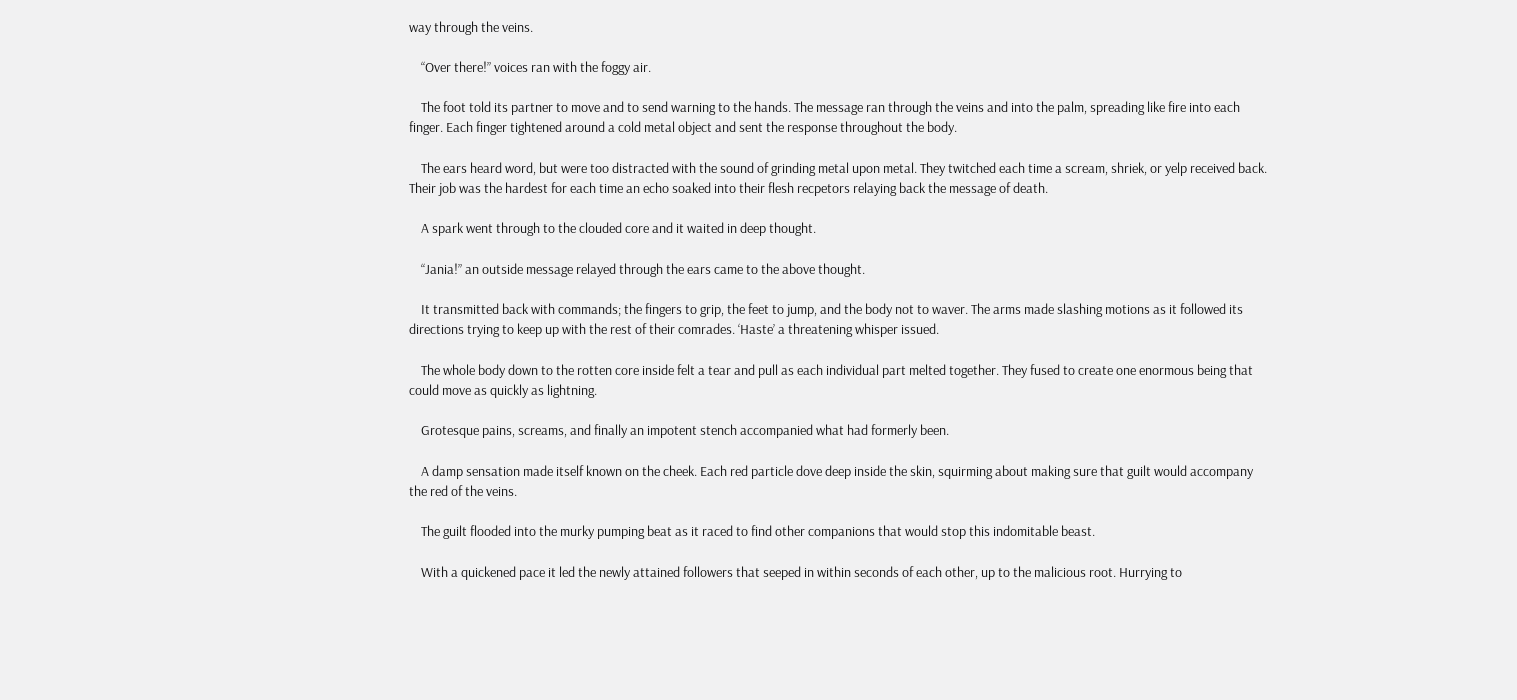way through the veins.

    “Over there!” voices ran with the foggy air.

    The foot told its partner to move and to send warning to the hands. The message ran through the veins and into the palm, spreading like fire into each finger. Each finger tightened around a cold metal object and sent the response throughout the body.

    The ears heard word, but were too distracted with the sound of grinding metal upon metal. They twitched each time a scream, shriek, or yelp received back. Their job was the hardest for each time an echo soaked into their flesh recpetors relaying back the message of death.

    A spark went through to the clouded core and it waited in deep thought.

    “Jania!” an outside message relayed through the ears came to the above thought.

    It transmitted back with commands; the fingers to grip, the feet to jump, and the body not to waver. The arms made slashing motions as it followed its directions trying to keep up with the rest of their comrades. ‘Haste’ a threatening whisper issued.

    The whole body down to the rotten core inside felt a tear and pull as each individual part melted together. They fused to create one enormous being that could move as quickly as lightning.

    Grotesque pains, screams, and finally an impotent stench accompanied what had formerly been.

    A damp sensation made itself known on the cheek. Each red particle dove deep inside the skin, squirming about making sure that guilt would accompany the red of the veins.

    The guilt flooded into the murky pumping beat as it raced to find other companions that would stop this indomitable beast.

    With a quickened pace it led the newly attained followers that seeped in within seconds of each other, up to the malicious root. Hurrying to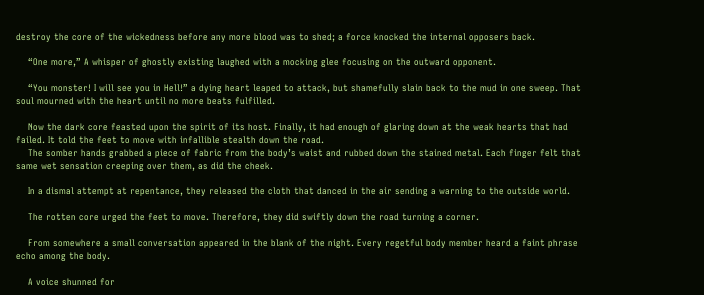destroy the core of the wickedness before any more blood was to shed; a force knocked the internal opposers back.

    “One more,” A whisper of ghostly existing laughed with a mocking glee focusing on the outward opponent.

    “You monster! I will see you in Hell!” a dying heart leaped to attack, but shamefully slain back to the mud in one sweep. That soul mourned with the heart until no more beats fulfilled.

    Now the dark core feasted upon the spirit of its host. Finally, it had enough of glaring down at the weak hearts that had failed. It told the feet to move with infallible stealth down the road.
    The somber hands grabbed a piece of fabric from the body’s waist and rubbed down the stained metal. Each finger felt that same wet sensation creeping over them, as did the cheek.

    In a dismal attempt at repentance, they released the cloth that danced in the air sending a warning to the outside world.

    The rotten core urged the feet to move. Therefore, they did swiftly down the road turning a corner.

    From somewhere a small conversation appeared in the blank of the night. Every regetful body member heard a faint phrase echo among the body.

    A voice shunned for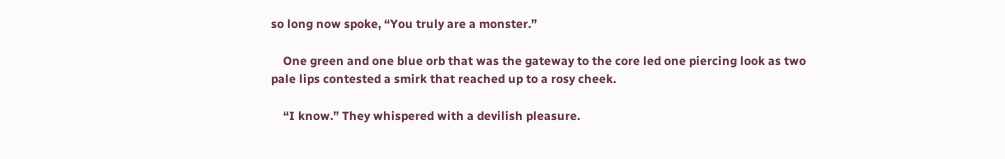so long now spoke, “You truly are a monster.”

    One green and one blue orb that was the gateway to the core led one piercing look as two pale lips contested a smirk that reached up to a rosy cheek.

    “I know.” They whispered with a devilish pleasure.